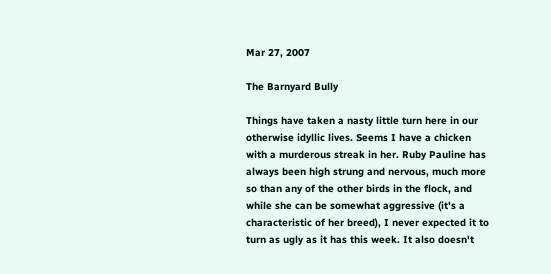Mar 27, 2007

The Barnyard Bully

Things have taken a nasty little turn here in our otherwise idyllic lives. Seems I have a chicken with a murderous streak in her. Ruby Pauline has always been high strung and nervous, much more so than any of the other birds in the flock, and while she can be somewhat aggressive (it's a characteristic of her breed), I never expected it to turn as ugly as it has this week. It also doesn't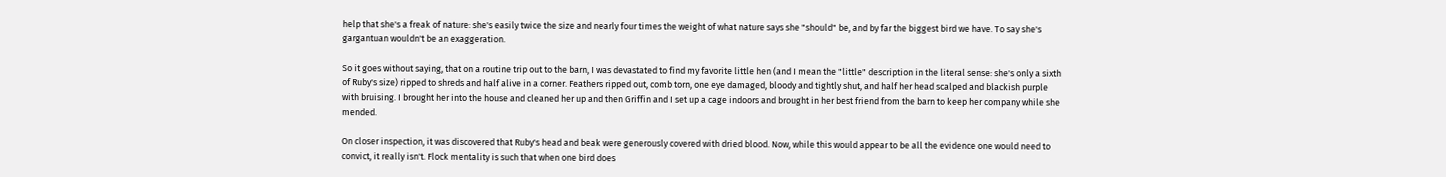help that she's a freak of nature: she's easily twice the size and nearly four times the weight of what nature says she "should" be, and by far the biggest bird we have. To say she's gargantuan wouldn't be an exaggeration.

So it goes without saying, that on a routine trip out to the barn, I was devastated to find my favorite little hen (and I mean the "little" description in the literal sense: she's only a sixth of Ruby's size) ripped to shreds and half alive in a corner. Feathers ripped out, comb torn, one eye damaged, bloody and tightly shut, and half her head scalped and blackish purple with bruising. I brought her into the house and cleaned her up and then Griffin and I set up a cage indoors and brought in her best friend from the barn to keep her company while she mended.

On closer inspection, it was discovered that Ruby's head and beak were generously covered with dried blood. Now, while this would appear to be all the evidence one would need to convict, it really isn't. Flock mentality is such that when one bird does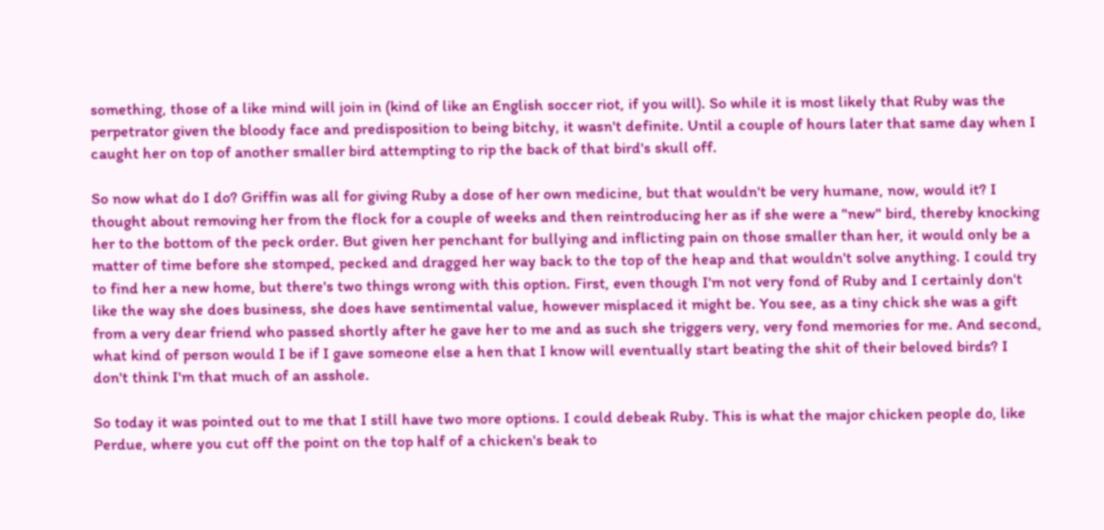something, those of a like mind will join in (kind of like an English soccer riot, if you will). So while it is most likely that Ruby was the perpetrator given the bloody face and predisposition to being bitchy, it wasn't definite. Until a couple of hours later that same day when I caught her on top of another smaller bird attempting to rip the back of that bird's skull off.

So now what do I do? Griffin was all for giving Ruby a dose of her own medicine, but that wouldn't be very humane, now, would it? I thought about removing her from the flock for a couple of weeks and then reintroducing her as if she were a "new" bird, thereby knocking her to the bottom of the peck order. But given her penchant for bullying and inflicting pain on those smaller than her, it would only be a matter of time before she stomped, pecked and dragged her way back to the top of the heap and that wouldn't solve anything. I could try to find her a new home, but there's two things wrong with this option. First, even though I'm not very fond of Ruby and I certainly don't like the way she does business, she does have sentimental value, however misplaced it might be. You see, as a tiny chick she was a gift from a very dear friend who passed shortly after he gave her to me and as such she triggers very, very fond memories for me. And second, what kind of person would I be if I gave someone else a hen that I know will eventually start beating the shit of their beloved birds? I don't think I'm that much of an asshole.

So today it was pointed out to me that I still have two more options. I could debeak Ruby. This is what the major chicken people do, like Perdue, where you cut off the point on the top half of a chicken's beak to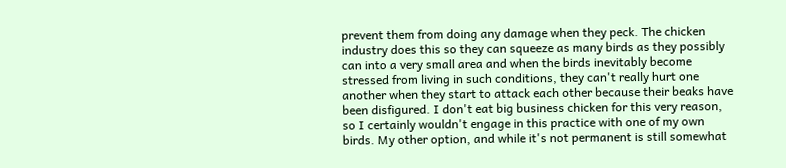prevent them from doing any damage when they peck. The chicken industry does this so they can squeeze as many birds as they possibly can into a very small area and when the birds inevitably become stressed from living in such conditions, they can't really hurt one another when they start to attack each other because their beaks have been disfigured. I don't eat big business chicken for this very reason, so I certainly wouldn't engage in this practice with one of my own birds. My other option, and while it's not permanent is still somewhat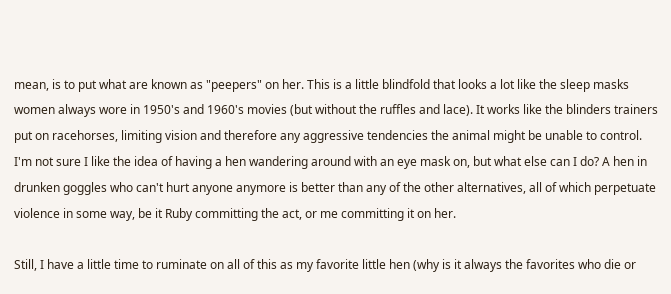mean, is to put what are known as "peepers" on her. This is a little blindfold that looks a lot like the sleep masks women always wore in 1950's and 1960's movies (but without the ruffles and lace). It works like the blinders trainers put on racehorses, limiting vision and therefore any aggressive tendencies the animal might be unable to control. I'm not sure I like the idea of having a hen wandering around with an eye mask on, but what else can I do? A hen in drunken goggles who can't hurt anyone anymore is better than any of the other alternatives, all of which perpetuate violence in some way, be it Ruby committing the act, or me committing it on her.

Still, I have a little time to ruminate on all of this as my favorite little hen (why is it always the favorites who die or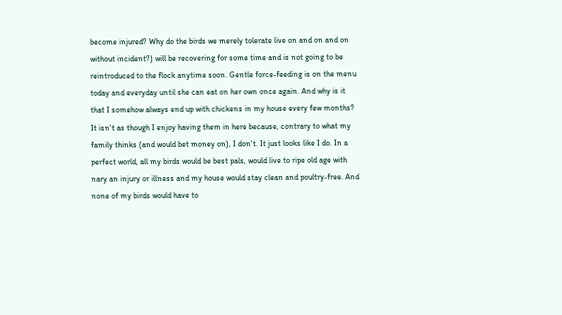become injured? Why do the birds we merely tolerate live on and on and on without incident?) will be recovering for some time and is not going to be reintroduced to the flock anytime soon. Gentle force-feeding is on the menu today and everyday until she can eat on her own once again. And why is it that I somehow always end up with chickens in my house every few months? It isn't as though I enjoy having them in here because, contrary to what my family thinks (and would bet money on), I don't. It just looks like I do. In a perfect world, all my birds would be best pals, would live to ripe old age with nary an injury or illness and my house would stay clean and poultry-free. And none of my birds would have to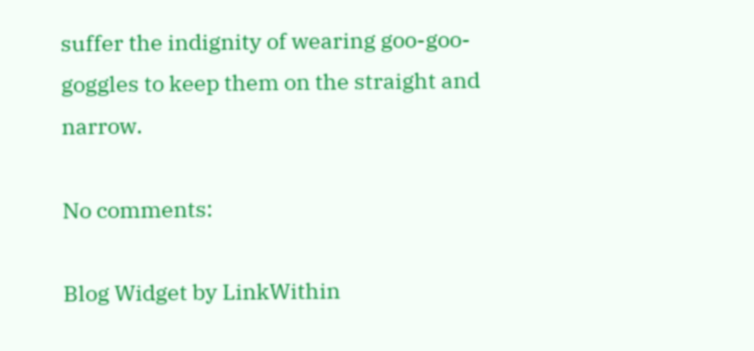suffer the indignity of wearing goo-goo-goggles to keep them on the straight and narrow.

No comments:

Blog Widget by LinkWithin